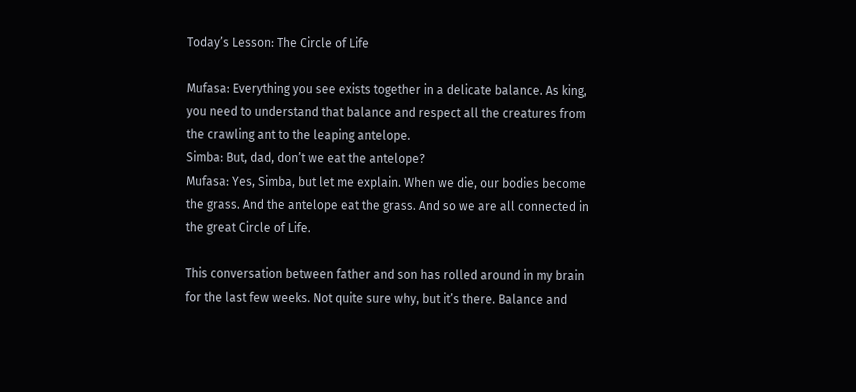Today’s Lesson: The Circle of Life

Mufasa: Everything you see exists together in a delicate balance. As king, you need to understand that balance and respect all the creatures from the crawling ant to the leaping antelope.
Simba: But, dad, don’t we eat the antelope?
Mufasa: Yes, Simba, but let me explain. When we die, our bodies become the grass. And the antelope eat the grass. And so we are all connected in the great Circle of Life.

This conversation between father and son has rolled around in my brain for the last few weeks. Not quite sure why, but it’s there. Balance and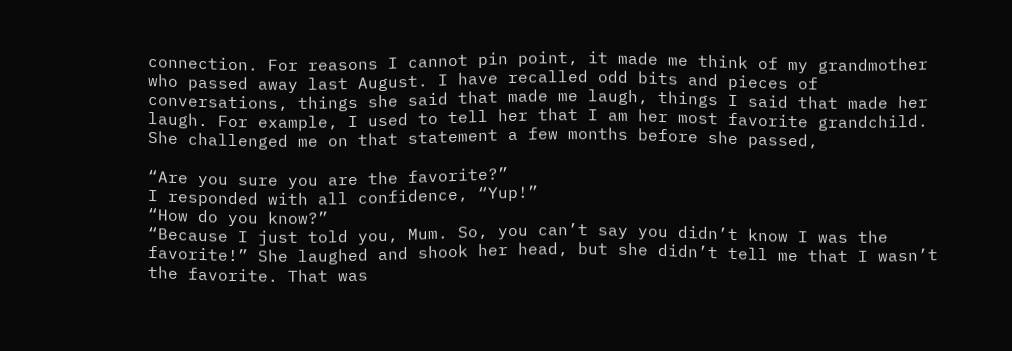connection. For reasons I cannot pin point, it made me think of my grandmother who passed away last August. I have recalled odd bits and pieces of conversations, things she said that made me laugh, things I said that made her laugh. For example, I used to tell her that I am her most favorite grandchild. She challenged me on that statement a few months before she passed,

“Are you sure you are the favorite?”
I responded with all confidence, “Yup!”
“How do you know?”
“Because I just told you, Mum. So, you can’t say you didn’t know I was the favorite!” She laughed and shook her head, but she didn’t tell me that I wasn’t the favorite. That was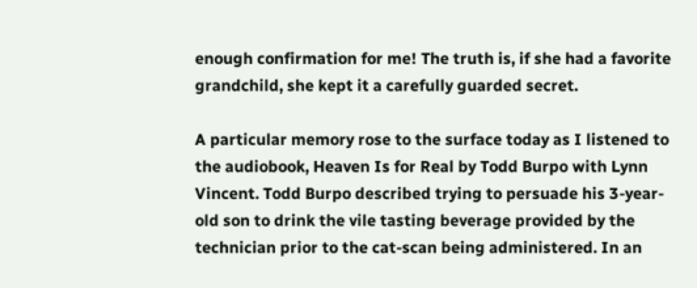enough confirmation for me! The truth is, if she had a favorite grandchild, she kept it a carefully guarded secret.

A particular memory rose to the surface today as I listened to the audiobook, Heaven Is for Real by Todd Burpo with Lynn Vincent. Todd Burpo described trying to persuade his 3-year-old son to drink the vile tasting beverage provided by the technician prior to the cat-scan being administered. In an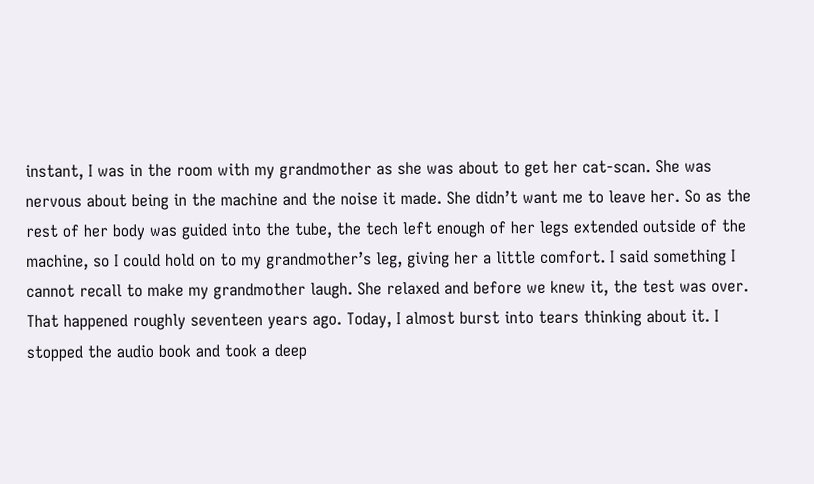instant, I was in the room with my grandmother as she was about to get her cat-scan. She was nervous about being in the machine and the noise it made. She didn’t want me to leave her. So as the rest of her body was guided into the tube, the tech left enough of her legs extended outside of the machine, so I could hold on to my grandmother’s leg, giving her a little comfort. I said something I cannot recall to make my grandmother laugh. She relaxed and before we knew it, the test was over. That happened roughly seventeen years ago. Today, I almost burst into tears thinking about it. I stopped the audio book and took a deep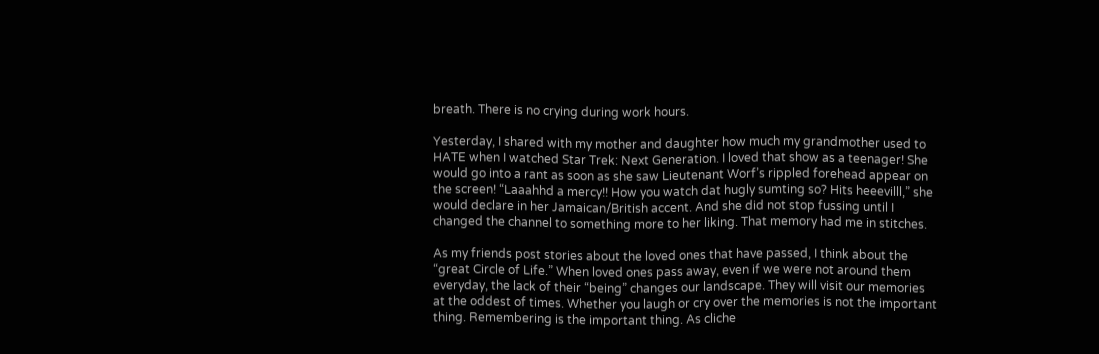breath. There is no crying during work hours.

Yesterday, I shared with my mother and daughter how much my grandmother used to HATE when I watched Star Trek: Next Generation. I loved that show as a teenager! She would go into a rant as soon as she saw Lieutenant Worf’s rippled forehead appear on the screen! “Laaahhd a mercy!! How you watch dat hugly sumting so? Hits heeevilll,” she would declare in her Jamaican/British accent. And she did not stop fussing until I changed the channel to something more to her liking. That memory had me in stitches.

As my friends post stories about the loved ones that have passed, I think about the “great Circle of Life.” When loved ones pass away, even if we were not around them everyday, the lack of their “being” changes our landscape. They will visit our memories at the oddest of times. Whether you laugh or cry over the memories is not the important thing. Remembering is the important thing. As cliche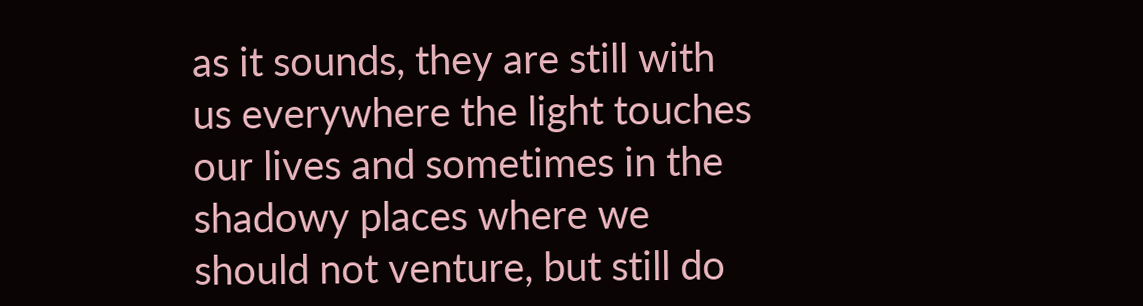as it sounds, they are still with us everywhere the light touches our lives and sometimes in the shadowy places where we should not venture, but still do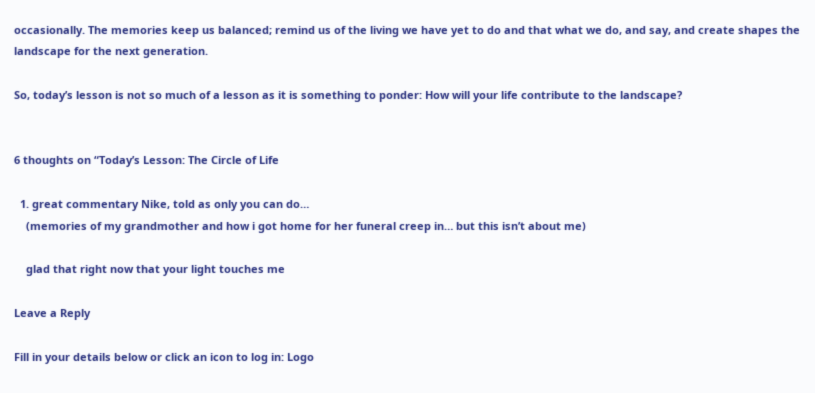occasionally. The memories keep us balanced; remind us of the living we have yet to do and that what we do, and say, and create shapes the landscape for the next generation.

So, today’s lesson is not so much of a lesson as it is something to ponder: How will your life contribute to the landscape?


6 thoughts on “Today’s Lesson: The Circle of Life

  1. great commentary Nike, told as only you can do…
    (memories of my grandmother and how i got home for her funeral creep in… but this isn’t about me)

    glad that right now that your light touches me

Leave a Reply

Fill in your details below or click an icon to log in: Logo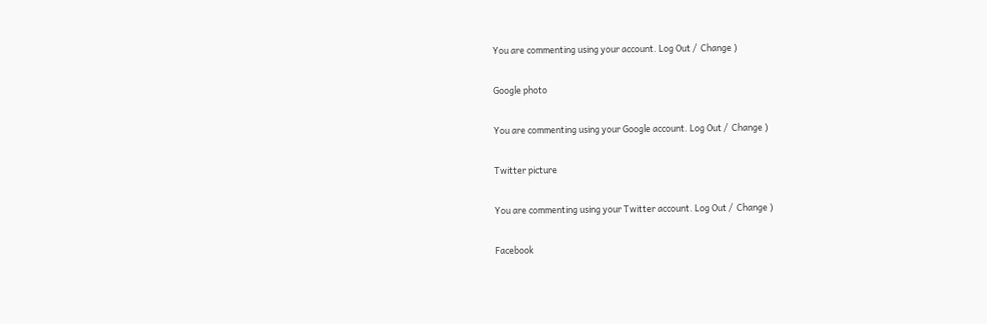You are commenting using your account. Log Out /  Change )

Google photo

You are commenting using your Google account. Log Out /  Change )

Twitter picture

You are commenting using your Twitter account. Log Out /  Change )

Facebook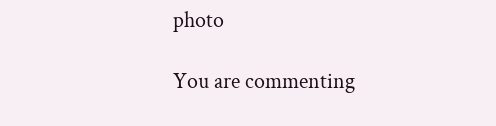photo

You are commenting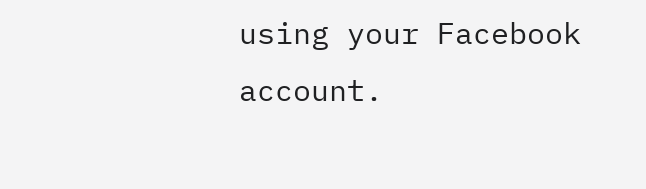using your Facebook account.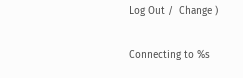Log Out /  Change )

Connecting to %s